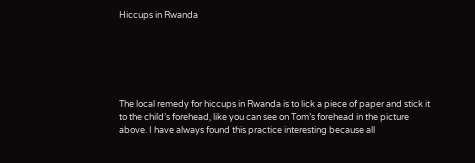Hiccups in Rwanda






The local remedy for hiccups in Rwanda is to lick a piece of paper and stick it to the child’s forehead, like you can see on Tom’s forehead in the picture above. I have always found this practice interesting because all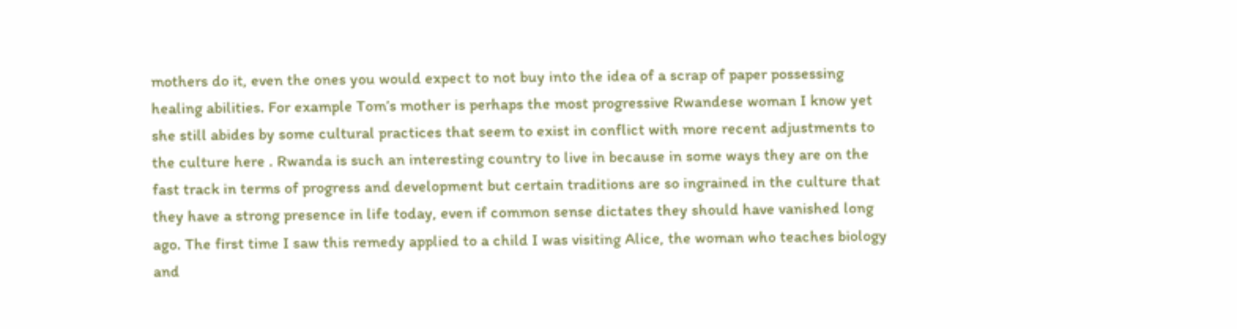mothers do it, even the ones you would expect to not buy into the idea of a scrap of paper possessing healing abilities. For example Tom’s mother is perhaps the most progressive Rwandese woman I know yet she still abides by some cultural practices that seem to exist in conflict with more recent adjustments to the culture here . Rwanda is such an interesting country to live in because in some ways they are on the fast track in terms of progress and development but certain traditions are so ingrained in the culture that they have a strong presence in life today, even if common sense dictates they should have vanished long ago. The first time I saw this remedy applied to a child I was visiting Alice, the woman who teaches biology and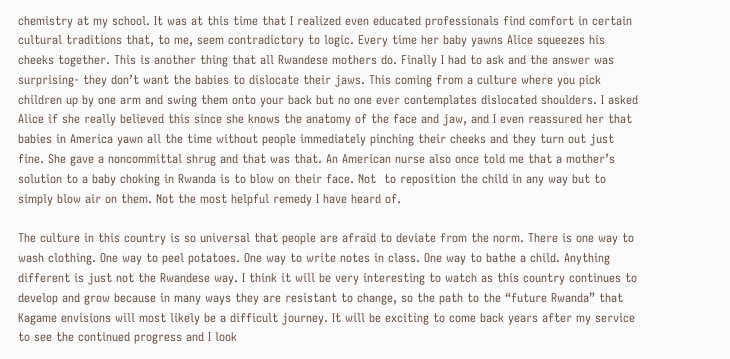chemistry at my school. It was at this time that I realized even educated professionals find comfort in certain cultural traditions that, to me, seem contradictory to logic. Every time her baby yawns Alice squeezes his cheeks together. This is another thing that all Rwandese mothers do. Finally I had to ask and the answer was surprising- they don’t want the babies to dislocate their jaws. This coming from a culture where you pick children up by one arm and swing them onto your back but no one ever contemplates dislocated shoulders. I asked Alice if she really believed this since she knows the anatomy of the face and jaw, and I even reassured her that babies in America yawn all the time without people immediately pinching their cheeks and they turn out just fine. She gave a noncommittal shrug and that was that. An American nurse also once told me that a mother’s solution to a baby choking in Rwanda is to blow on their face. Not  to reposition the child in any way but to simply blow air on them. Not the most helpful remedy I have heard of.

The culture in this country is so universal that people are afraid to deviate from the norm. There is one way to wash clothing. One way to peel potatoes. One way to write notes in class. One way to bathe a child. Anything different is just not the Rwandese way. I think it will be very interesting to watch as this country continues to develop and grow because in many ways they are resistant to change, so the path to the “future Rwanda” that Kagame envisions will most likely be a difficult journey. It will be exciting to come back years after my service to see the continued progress and I look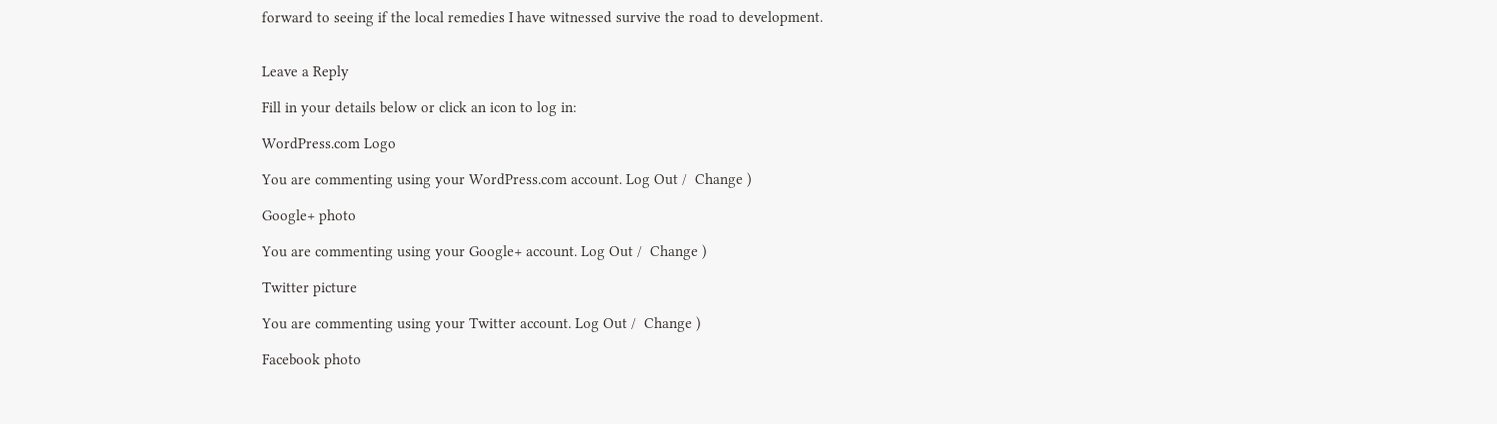forward to seeing if the local remedies I have witnessed survive the road to development.


Leave a Reply

Fill in your details below or click an icon to log in:

WordPress.com Logo

You are commenting using your WordPress.com account. Log Out /  Change )

Google+ photo

You are commenting using your Google+ account. Log Out /  Change )

Twitter picture

You are commenting using your Twitter account. Log Out /  Change )

Facebook photo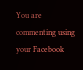You are commenting using your Facebook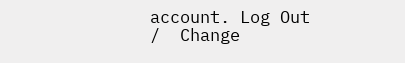account. Log Out /  Change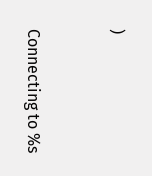)


Connecting to %s